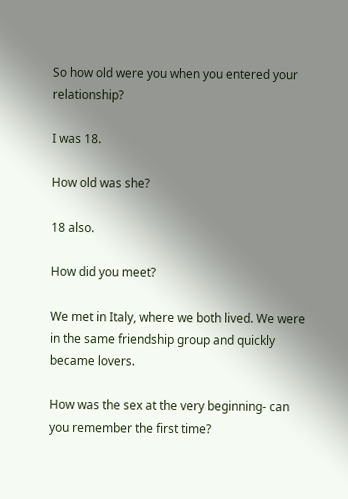So how old were you when you entered your relationship?

I was 18.

How old was she?

18 also.

How did you meet?

We met in Italy, where we both lived. We were in the same friendship group and quickly became lovers.

How was the sex at the very beginning- can you remember the first time?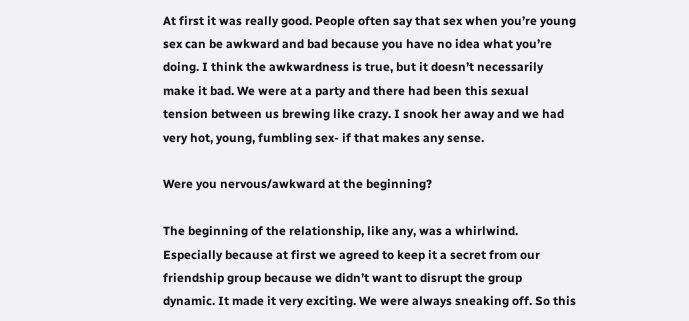At first it was really good. People often say that sex when you’re young sex can be awkward and bad because you have no idea what you’re doing. I think the awkwardness is true, but it doesn’t necessarily make it bad. We were at a party and there had been this sexual tension between us brewing like crazy. I snook her away and we had very hot, young, fumbling sex- if that makes any sense.

Were you nervous/awkward at the beginning?

The beginning of the relationship, like any, was a whirlwind. Especially because at first we agreed to keep it a secret from our friendship group because we didn’t want to disrupt the group dynamic. It made it very exciting. We were always sneaking off. So this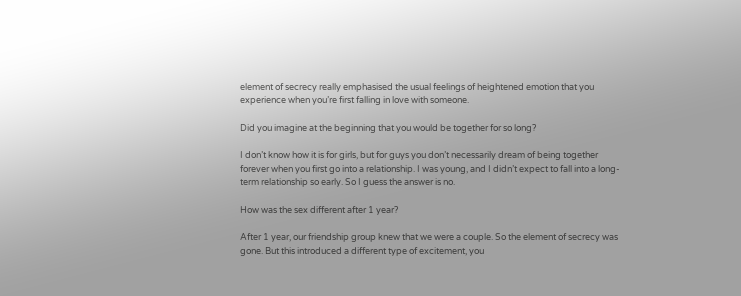element of secrecy really emphasised the usual feelings of heightened emotion that you experience when you’re first falling in love with someone.

Did you imagine at the beginning that you would be together for so long?

I don’t know how it is for girls, but for guys you don’t necessarily dream of being together forever when you first go into a relationship. I was young, and I didn’t expect to fall into a long-term relationship so early. So I guess the answer is no.

How was the sex different after 1 year?

After 1 year, our friendship group knew that we were a couple. So the element of secrecy was gone. But this introduced a different type of excitement, you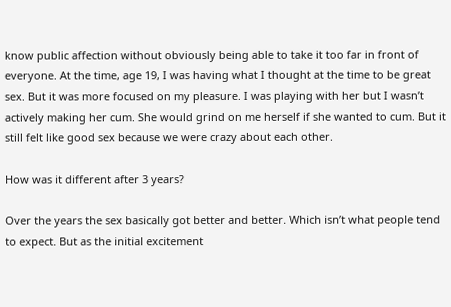know public affection without obviously being able to take it too far in front of everyone. At the time, age 19, I was having what I thought at the time to be great sex. But it was more focused on my pleasure. I was playing with her but I wasn’t actively making her cum. She would grind on me herself if she wanted to cum. But it still felt like good sex because we were crazy about each other.

How was it different after 3 years?

Over the years the sex basically got better and better. Which isn’t what people tend to expect. But as the initial excitement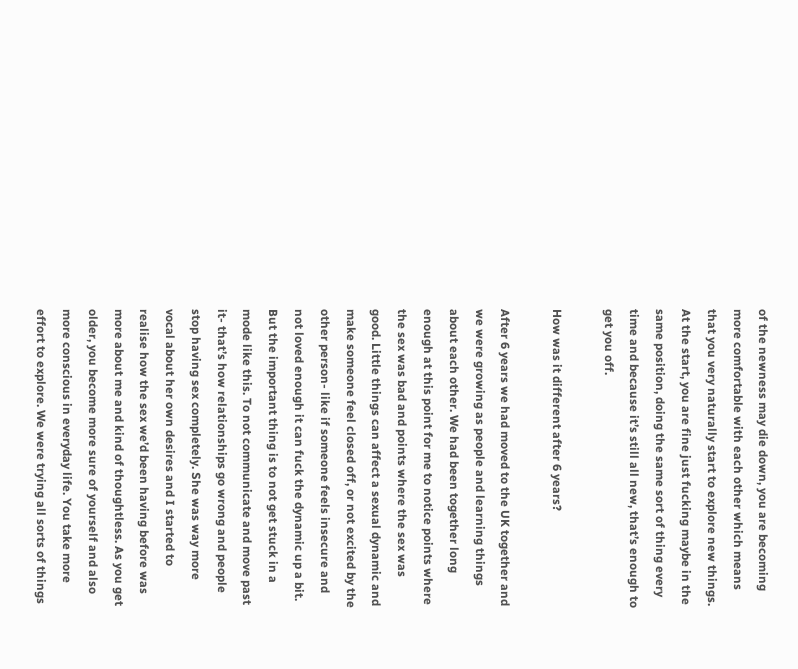of the newness may die down, you are becoming more comfortable with each other which means that you very naturally start to explore new things. At the start, you are fine just fucking maybe in the same position, doing the same sort of thing every time and because it’s still all new, that’s enough to get you off.

How was it different after 6 years?

After 6 years we had moved to the UK together and we were growing as people and learning things about each other. We had been together long enough at this point for me to notice points where the sex was bad and points where the sex was good. Little things can affect a sexual dynamic and make someone feel closed off, or not excited by the other person- like if someone feels insecure and not loved enough it can fuck the dynamic up a bit. But the important thing is to not get stuck in a mode like this. To not communicate and move past it- that’s how relationships go wrong and people stop having sex completely. She was way more vocal about her own desires and I started to realise how the sex we’d been having before was more about me and kind of thoughtless. As you get older, you become more sure of yourself and also more conscious in everyday life. You take more effort to explore. We were trying all sorts of things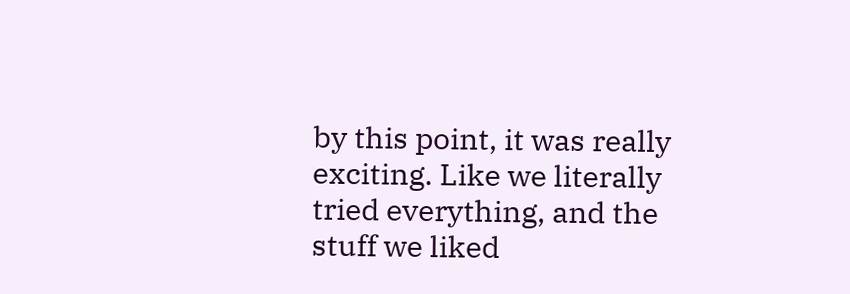by this point, it was really exciting. Like we literally tried everything, and the stuff we liked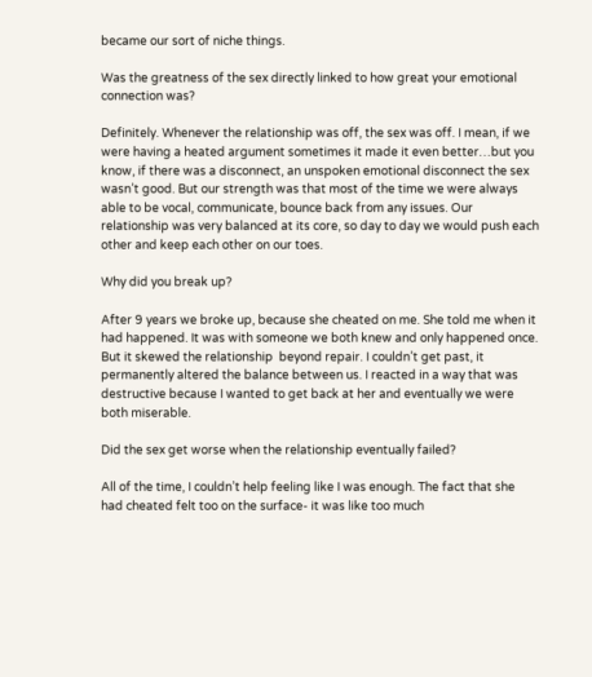became our sort of niche things.

Was the greatness of the sex directly linked to how great your emotional connection was?

Definitely. Whenever the relationship was off, the sex was off. I mean, if we were having a heated argument sometimes it made it even better…but you know, if there was a disconnect, an unspoken emotional disconnect the sex wasn’t good. But our strength was that most of the time we were always able to be vocal, communicate, bounce back from any issues. Our relationship was very balanced at its core, so day to day we would push each other and keep each other on our toes.

Why did you break up?

After 9 years we broke up, because she cheated on me. She told me when it had happened. It was with someone we both knew and only happened once. But it skewed the relationship  beyond repair. I couldn’t get past, it permanently altered the balance between us. I reacted in a way that was destructive because I wanted to get back at her and eventually we were both miserable.

Did the sex get worse when the relationship eventually failed?

All of the time, I couldn’t help feeling like I was enough. The fact that she had cheated felt too on the surface- it was like too much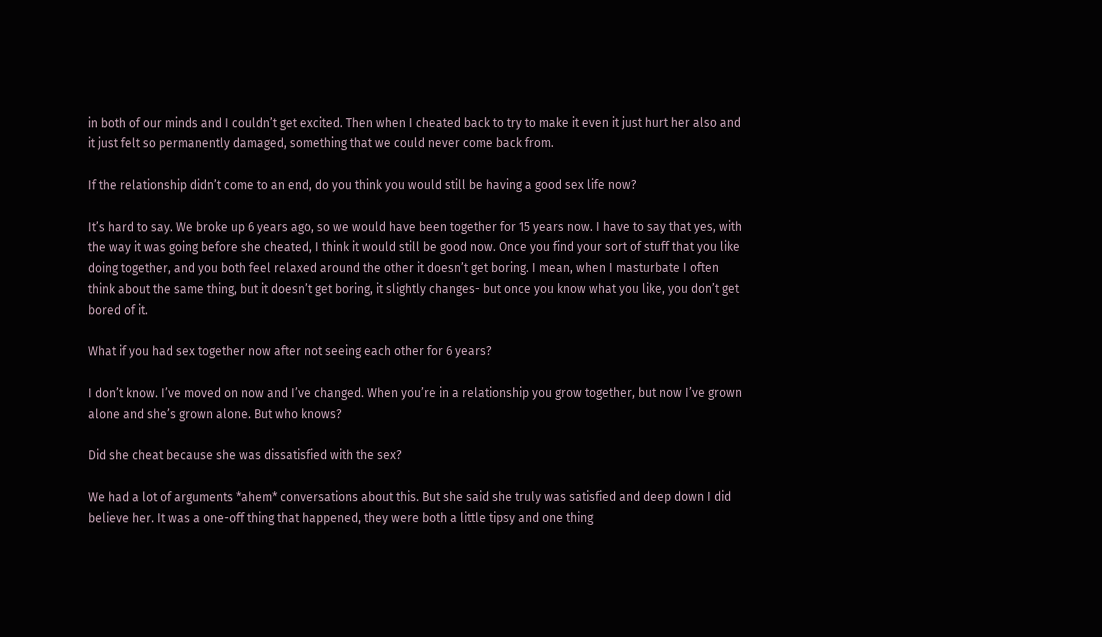in both of our minds and I couldn’t get excited. Then when I cheated back to try to make it even it just hurt her also and it just felt so permanently damaged, something that we could never come back from.

If the relationship didn’t come to an end, do you think you would still be having a good sex life now?

It’s hard to say. We broke up 6 years ago, so we would have been together for 15 years now. I have to say that yes, with the way it was going before she cheated, I think it would still be good now. Once you find your sort of stuff that you like doing together, and you both feel relaxed around the other it doesn’t get boring. I mean, when I masturbate I often think about the same thing, but it doesn’t get boring, it slightly changes- but once you know what you like, you don’t get bored of it.

What if you had sex together now after not seeing each other for 6 years?

I don’t know. I’ve moved on now and I’ve changed. When you’re in a relationship you grow together, but now I’ve grown alone and she’s grown alone. But who knows?

Did she cheat because she was dissatisfied with the sex?

We had a lot of arguments *ahem* conversations about this. But she said she truly was satisfied and deep down I did believe her. It was a one-off thing that happened, they were both a little tipsy and one thing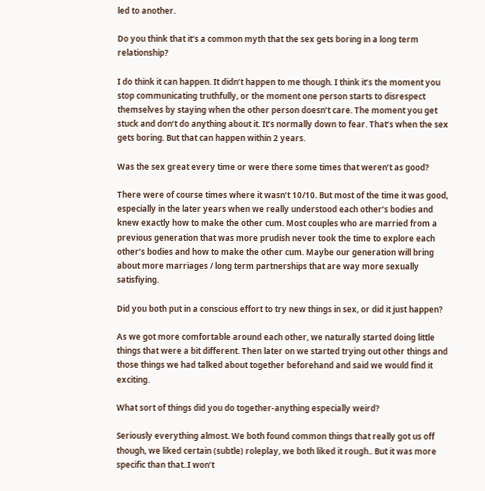led to another.

Do you think that it’s a common myth that the sex gets boring in a long term relationship?

I do think it can happen. It didn’t happen to me though. I think it’s the moment you stop communicating truthfully, or the moment one person starts to disrespect themselves by staying when the other person doesn’t care. The moment you get stuck and don’t do anything about it. It’s normally down to fear. That’s when the sex gets boring. But that can happen within 2 years.

Was the sex great every time or were there some times that weren’t as good?

There were of course times where it wasn’t 10/10. But most of the time it was good, especially in the later years when we really understood each other’s bodies and knew exactly how to make the other cum. Most couples who are married from a previous generation that was more prudish never took the time to explore each other’s bodies and how to make the other cum. Maybe our generation will bring about more marriages / long term partnerships that are way more sexually satisfiying.

Did you both put in a conscious effort to try new things in sex, or did it just happen?

As we got more comfortable around each other, we naturally started doing little things that were a bit different. Then later on we started trying out other things and those things we had talked about together beforehand and said we would find it exciting.

What sort of things did you do together-anything especially weird?

Seriously everything almost. We both found common things that really got us off though, we liked certain (subtle) roleplay, we both liked it rough.. But it was more specific than that..I won’t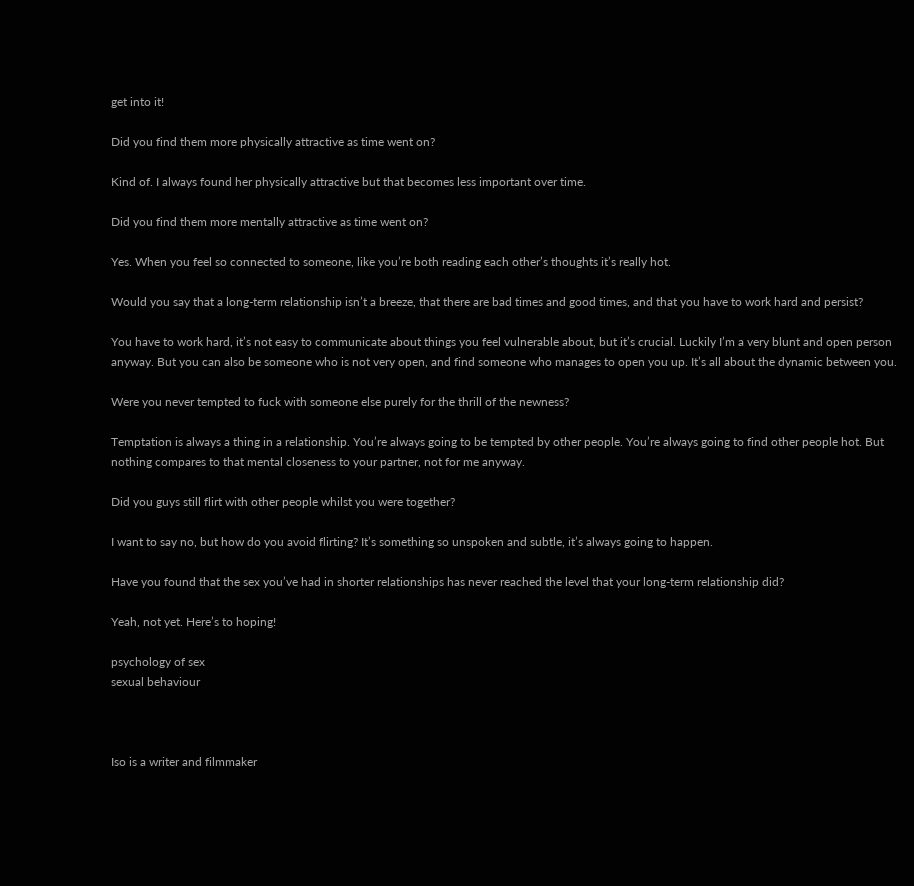get into it!

Did you find them more physically attractive as time went on?

Kind of. I always found her physically attractive but that becomes less important over time.

Did you find them more mentally attractive as time went on?

Yes. When you feel so connected to someone, like you’re both reading each other’s thoughts it’s really hot.

Would you say that a long-term relationship isn’t a breeze, that there are bad times and good times, and that you have to work hard and persist?

You have to work hard, it’s not easy to communicate about things you feel vulnerable about, but it’s crucial. Luckily I’m a very blunt and open person anyway. But you can also be someone who is not very open, and find someone who manages to open you up. It’s all about the dynamic between you.

Were you never tempted to fuck with someone else purely for the thrill of the newness?

Temptation is always a thing in a relationship. You’re always going to be tempted by other people. You’re always going to find other people hot. But nothing compares to that mental closeness to your partner, not for me anyway.

Did you guys still flirt with other people whilst you were together?

I want to say no, but how do you avoid flirting? It’s something so unspoken and subtle, it’s always going to happen.

Have you found that the sex you’ve had in shorter relationships has never reached the level that your long-term relationship did?

Yeah, not yet. Here’s to hoping!

psychology of sex
sexual behaviour



Iso is a writer and filmmaker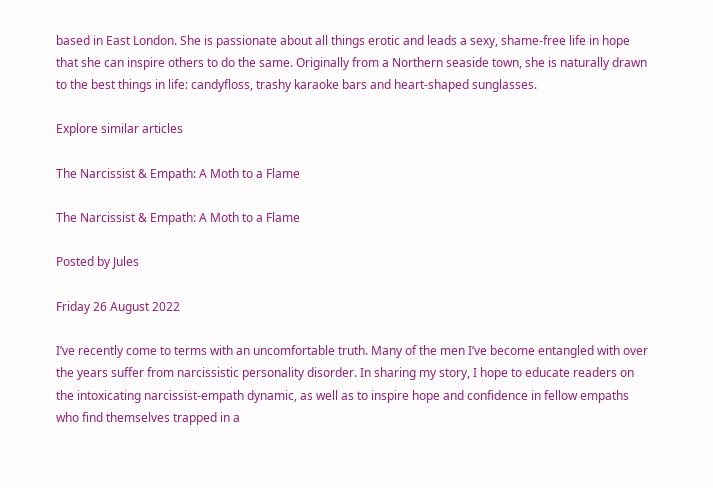based in East London. She is passionate about all things erotic and leads a sexy, shame-free life in hope that she can inspire others to do the same. Originally from a Northern seaside town, she is naturally drawn to the best things in life: candyfloss, trashy karaoke bars and heart-shaped sunglasses.

Explore similar articles

The Narcissist & Empath: A Moth to a Flame

The Narcissist & Empath: A Moth to a Flame

Posted by Jules

Friday 26 August 2022

I’ve recently come to terms with an uncomfortable truth. Many of the men I’ve become entangled with over the years suffer from narcissistic personality disorder. In sharing my story, I hope to educate readers on the intoxicating narcissist-empath dynamic, as well as to inspire hope and confidence in fellow empaths who find themselves trapped in a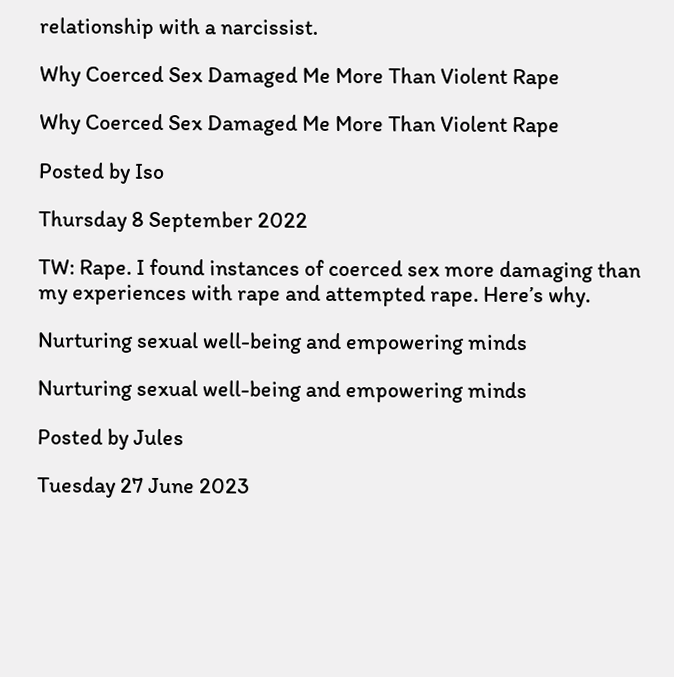relationship with a narcissist.

Why Coerced Sex Damaged Me More Than Violent Rape

Why Coerced Sex Damaged Me More Than Violent Rape

Posted by Iso

Thursday 8 September 2022

TW: Rape. I found instances of coerced sex more damaging than my experiences with rape and attempted rape. Here’s why.

Nurturing sexual well-being and empowering minds

Nurturing sexual well-being and empowering minds

Posted by Jules

Tuesday 27 June 2023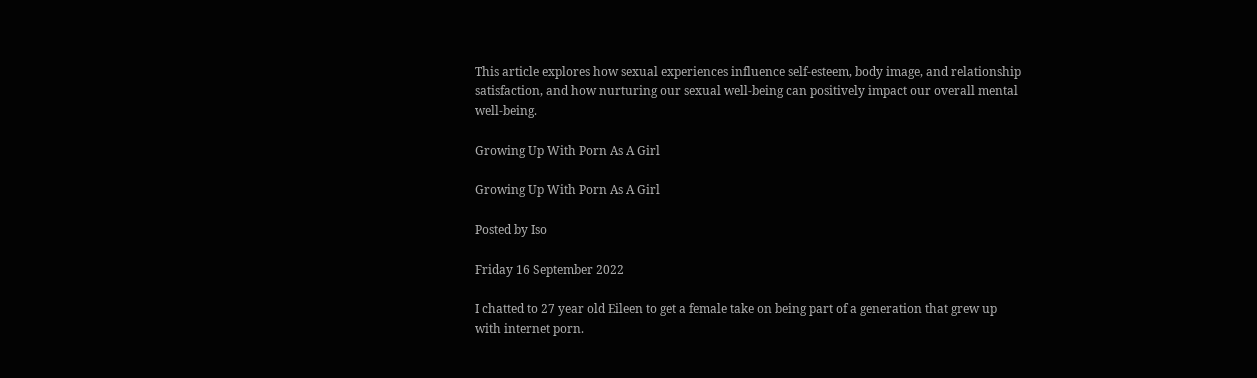This article explores how sexual experiences influence self-esteem, body image, and relationship satisfaction, and how nurturing our sexual well-being can positively impact our overall mental well-being.

Growing Up With Porn As A Girl

Growing Up With Porn As A Girl

Posted by Iso

Friday 16 September 2022

I chatted to 27 year old Eileen to get a female take on being part of a generation that grew up with internet porn.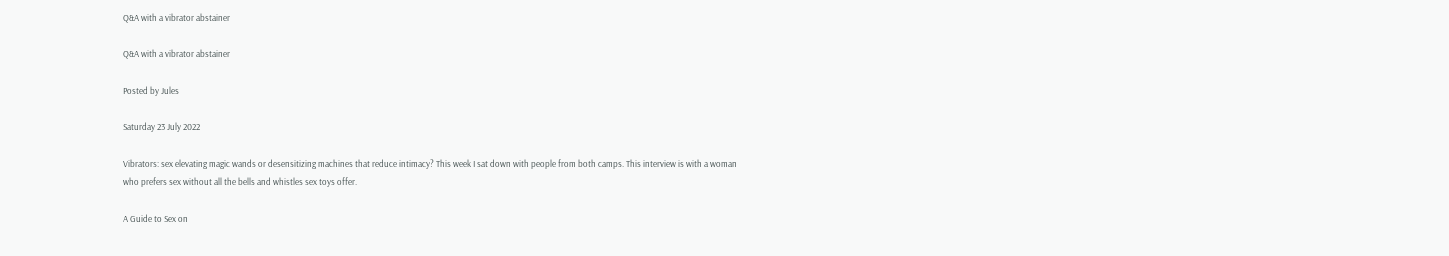Q&A with a vibrator abstainer

Q&A with a vibrator abstainer

Posted by Jules

Saturday 23 July 2022

Vibrators: sex elevating magic wands or desensitizing machines that reduce intimacy? This week I sat down with people from both camps. This interview is with a woman who prefers sex without all the bells and whistles sex toys offer.

A Guide to Sex on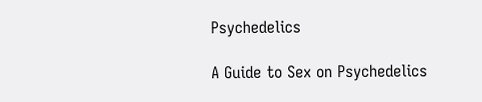Psychedelics

A Guide to Sex on Psychedelics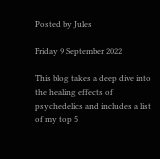Posted by Jules

Friday 9 September 2022

This blog takes a deep dive into the healing effects of psychedelics and includes a list of my top 5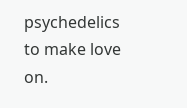psychedelics to make love on.